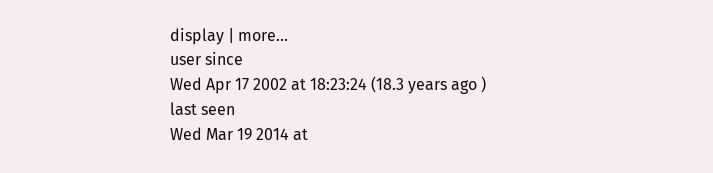display | more...
user since
Wed Apr 17 2002 at 18:23:24 (18.3 years ago )
last seen
Wed Mar 19 2014 at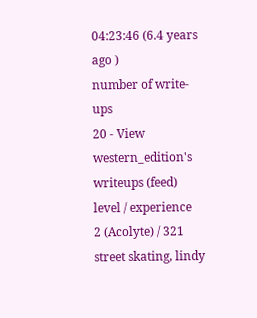04:23:46 (6.4 years ago )
number of write-ups
20 - View western_edition's writeups (feed)
level / experience
2 (Acolyte) / 321
street skating, lindy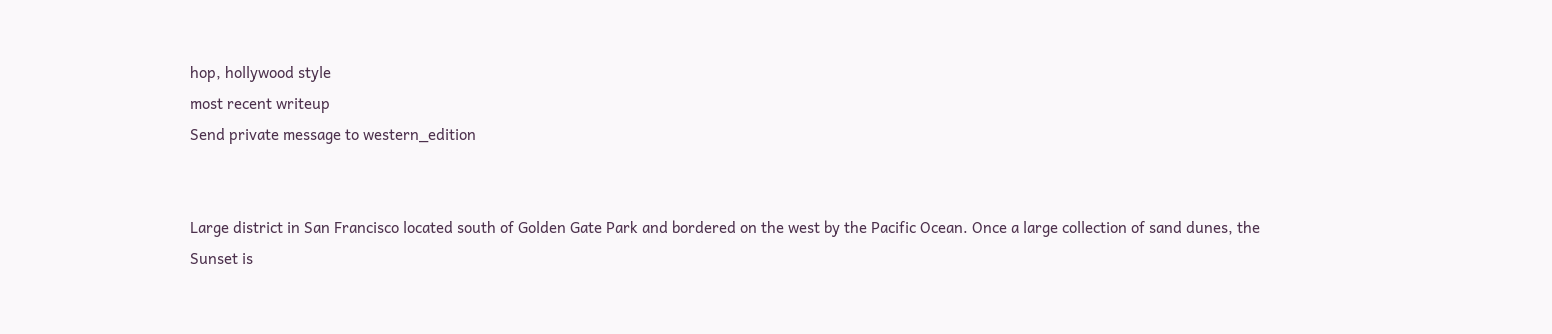hop, hollywood style
most recent writeup
Send private message to western_edition


Large district in San Francisco located south of Golden Gate Park and bordered on the west by the Pacific Ocean. Once a large collection of sand dunes, the Sunset is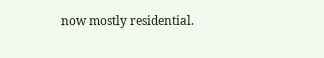now mostly residential.